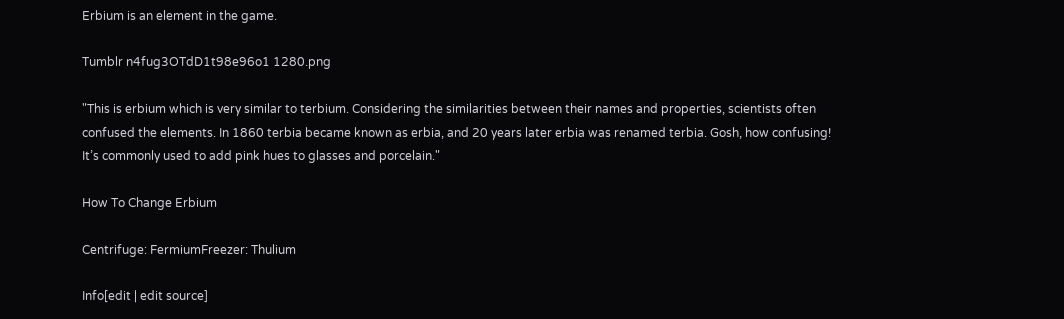Erbium is an element in the game.

Tumblr n4fug3OTdD1t98e96o1 1280.png

"This is erbium which is very similar to terbium. Considering the similarities between their names and properties, scientists often confused the elements. In 1860 terbia became known as erbia, and 20 years later erbia was renamed terbia. Gosh, how confusing! It’s commonly used to add pink hues to glasses and porcelain."

How To Change Erbium

Centrifuge: FermiumFreezer: Thulium

Info[edit | edit source]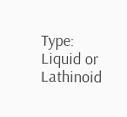Type: Liquid or Lathinoid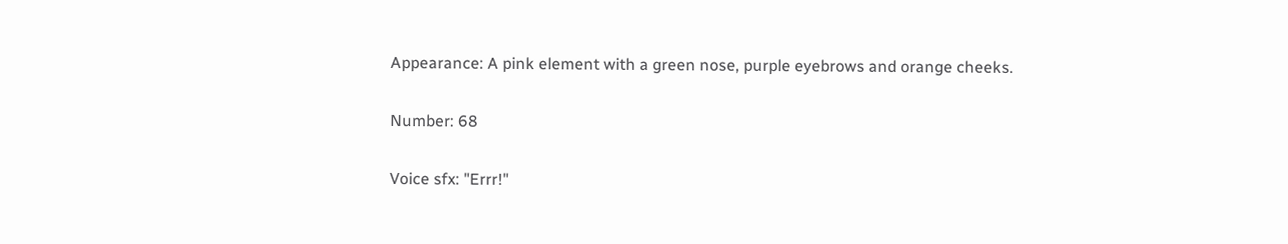Appearance: A pink element with a green nose, purple eyebrows and orange cheeks.

Number: 68

Voice sfx: "Errr!"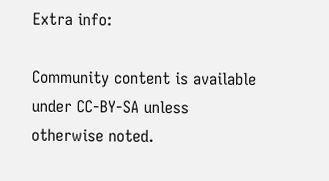Extra info:

Community content is available under CC-BY-SA unless otherwise noted.